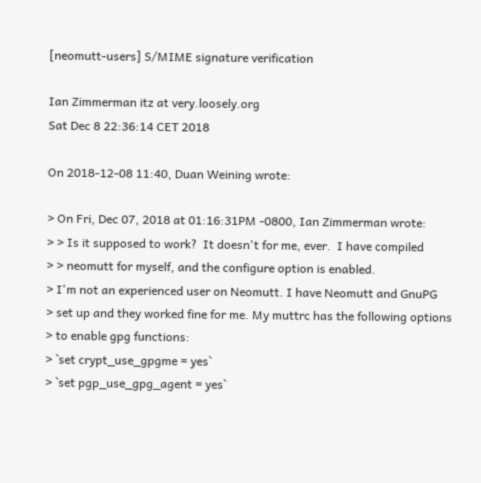[neomutt-users] S/MIME signature verification

Ian Zimmerman itz at very.loosely.org
Sat Dec 8 22:36:14 CET 2018

On 2018-12-08 11:40, Duan Weining wrote:

> On Fri, Dec 07, 2018 at 01:16:31PM -0800, Ian Zimmerman wrote:
> > Is it supposed to work?  It doesn't for me, ever.  I have compiled
> > neomutt for myself, and the configure option is enabled.
> I'm not an experienced user on Neomutt. I have Neomutt and GnuPG
> set up and they worked fine for me. My muttrc has the following options
> to enable gpg functions:
> `set crypt_use_gpgme = yes`
> `set pgp_use_gpg_agent = yes`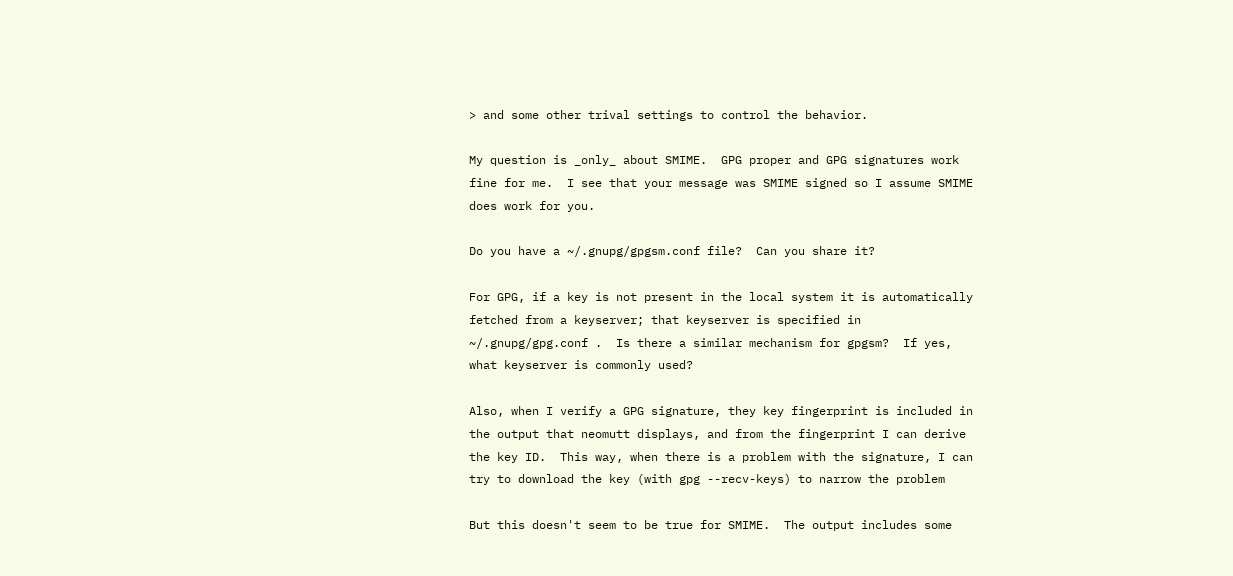> and some other trival settings to control the behavior.

My question is _only_ about SMIME.  GPG proper and GPG signatures work
fine for me.  I see that your message was SMIME signed so I assume SMIME
does work for you.

Do you have a ~/.gnupg/gpgsm.conf file?  Can you share it?

For GPG, if a key is not present in the local system it is automatically
fetched from a keyserver; that keyserver is specified in
~/.gnupg/gpg.conf .  Is there a similar mechanism for gpgsm?  If yes,
what keyserver is commonly used?

Also, when I verify a GPG signature, they key fingerprint is included in
the output that neomutt displays, and from the fingerprint I can derive
the key ID.  This way, when there is a problem with the signature, I can
try to download the key (with gpg --recv-keys) to narrow the problem

But this doesn't seem to be true for SMIME.  The output includes some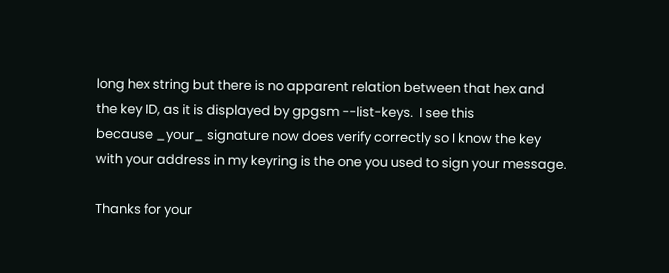long hex string but there is no apparent relation between that hex and
the key ID, as it is displayed by gpgsm --list-keys.  I see this
because _your_ signature now does verify correctly so I know the key
with your address in my keyring is the one you used to sign your message.

Thanks for your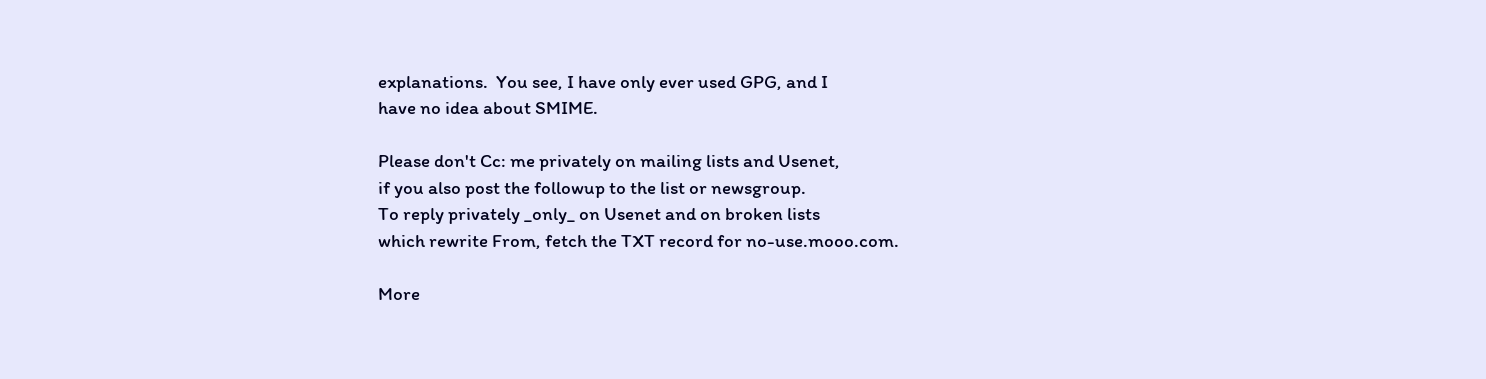explanations.  You see, I have only ever used GPG, and I
have no idea about SMIME.

Please don't Cc: me privately on mailing lists and Usenet,
if you also post the followup to the list or newsgroup.
To reply privately _only_ on Usenet and on broken lists
which rewrite From, fetch the TXT record for no-use.mooo.com.

More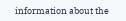information about the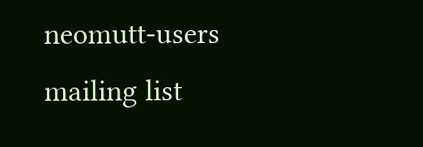neomutt-users mailing list